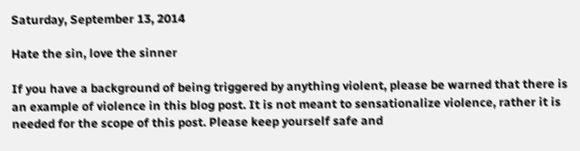Saturday, September 13, 2014

Hate the sin, love the sinner

If you have a background of being triggered by anything violent, please be warned that there is an example of violence in this blog post. It is not meant to sensationalize violence, rather it is needed for the scope of this post. Please keep yourself safe and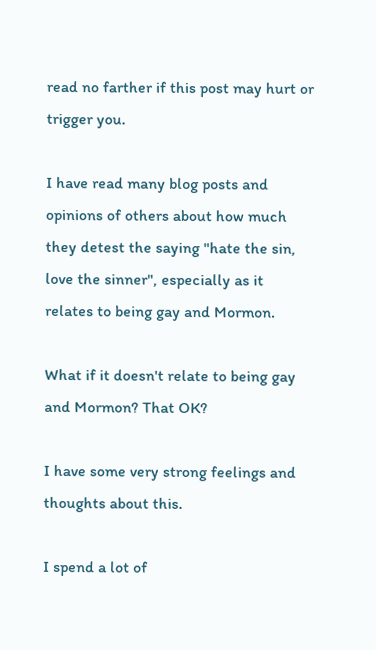read no farther if this post may hurt or trigger you.

I have read many blog posts and opinions of others about how much they detest the saying "hate the sin, love the sinner", especially as it relates to being gay and Mormon.

What if it doesn't relate to being gay and Mormon? That OK?

I have some very strong feelings and thoughts about this.

I spend a lot of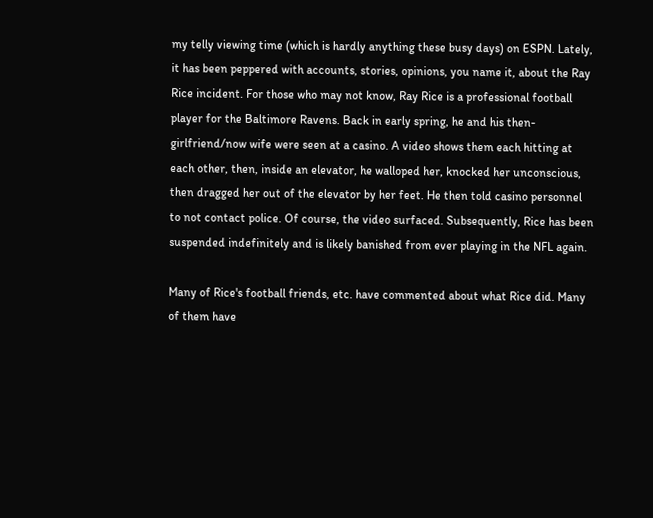my telly viewing time (which is hardly anything these busy days) on ESPN. Lately, it has been peppered with accounts, stories, opinions, you name it, about the Ray Rice incident. For those who may not know, Ray Rice is a professional football player for the Baltimore Ravens. Back in early spring, he and his then-girlfriend/now wife were seen at a casino. A video shows them each hitting at each other, then, inside an elevator, he walloped her, knocked her unconscious, then dragged her out of the elevator by her feet. He then told casino personnel to not contact police. Of course, the video surfaced. Subsequently, Rice has been suspended indefinitely and is likely banished from ever playing in the NFL again.

Many of Rice's football friends, etc. have commented about what Rice did. Many of them have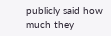publicly said how much they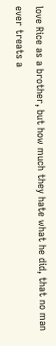love Rice as a brother, but how much they hate what he did, that no man ever treats a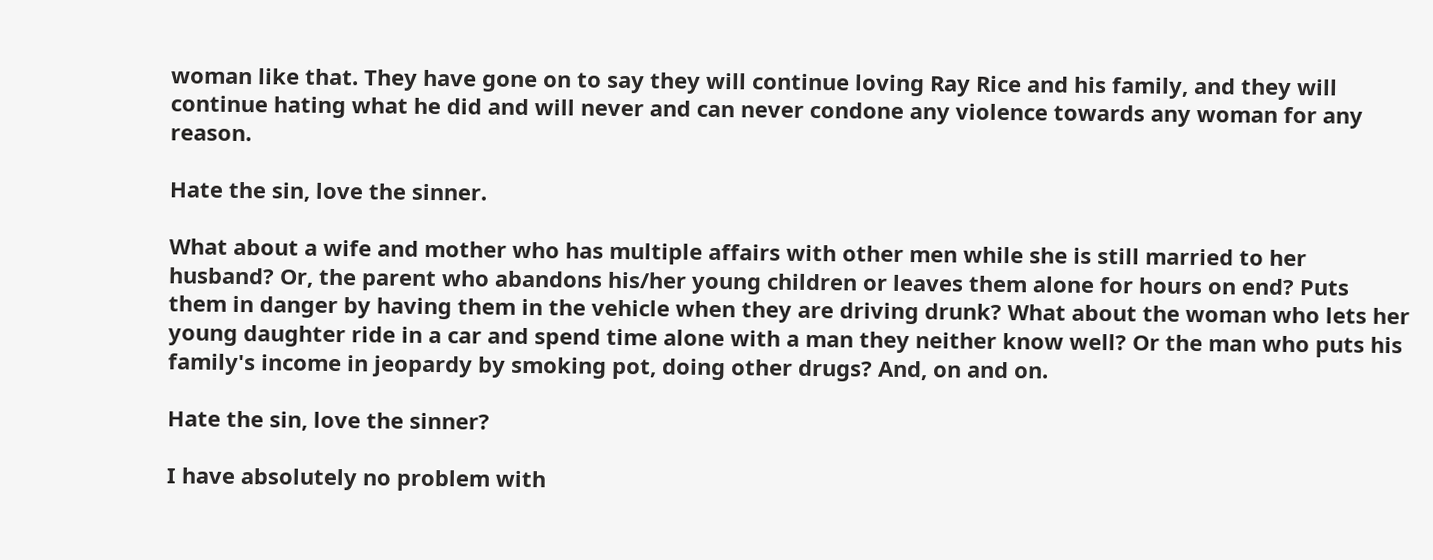woman like that. They have gone on to say they will continue loving Ray Rice and his family, and they will continue hating what he did and will never and can never condone any violence towards any woman for any reason.

Hate the sin, love the sinner.

What about a wife and mother who has multiple affairs with other men while she is still married to her husband? Or, the parent who abandons his/her young children or leaves them alone for hours on end? Puts them in danger by having them in the vehicle when they are driving drunk? What about the woman who lets her young daughter ride in a car and spend time alone with a man they neither know well? Or the man who puts his family's income in jeopardy by smoking pot, doing other drugs? And, on and on.

Hate the sin, love the sinner?

I have absolutely no problem with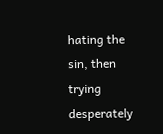hating the sin, then trying desperately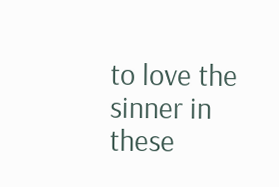to love the sinner in these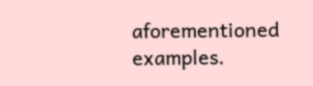aforementioned examples.